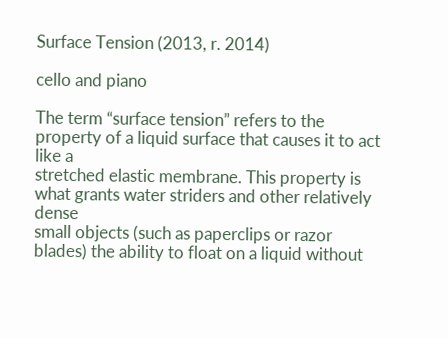Surface Tension (2013, r. 2014)

cello and piano

The term “surface tension” refers to the property of a liquid surface that causes it to act like a
stretched elastic membrane. This property is what grants water striders and other relatively dense
small objects (such as paperclips or razor blades) the ability to float on a liquid without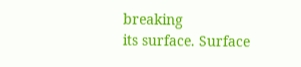breaking
its surface. Surface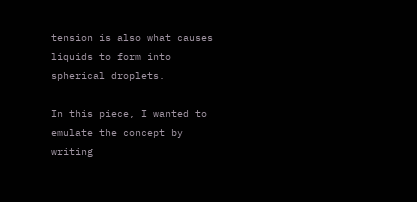tension is also what causes liquids to form into spherical droplets.

In this piece, I wanted to emulate the concept by writing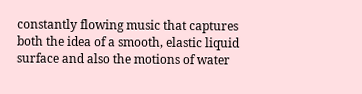constantly flowing music that captures
both the idea of a smooth, elastic liquid surface and also the motions of water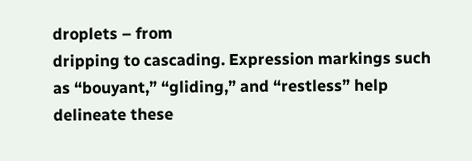droplets – from
dripping to cascading. Expression markings such as “bouyant,” “gliding,” and “restless” help
delineate these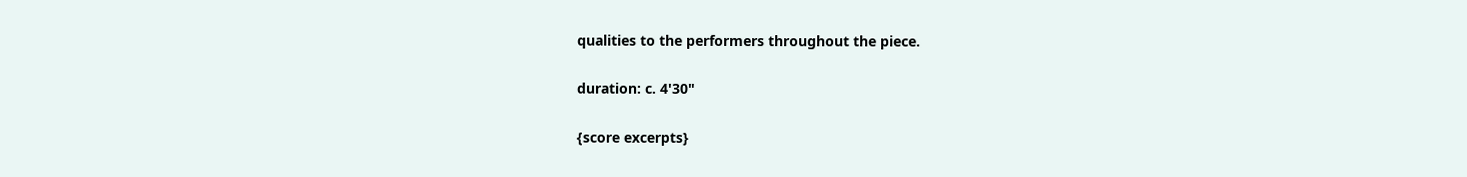qualities to the performers throughout the piece.

duration: c. 4'30"

{score excerpts}